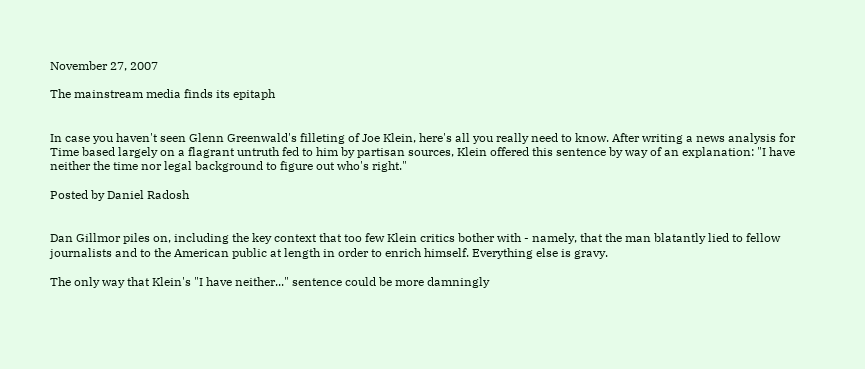November 27, 2007

The mainstream media finds its epitaph


In case you haven't seen Glenn Greenwald's filleting of Joe Klein, here's all you really need to know. After writing a news analysis for Time based largely on a flagrant untruth fed to him by partisan sources, Klein offered this sentence by way of an explanation: "I have neither the time nor legal background to figure out who's right."

Posted by Daniel Radosh


Dan Gillmor piles on, including the key context that too few Klein critics bother with - namely, that the man blatantly lied to fellow journalists and to the American public at length in order to enrich himself. Everything else is gravy.

The only way that Klein's "I have neither..." sentence could be more damningly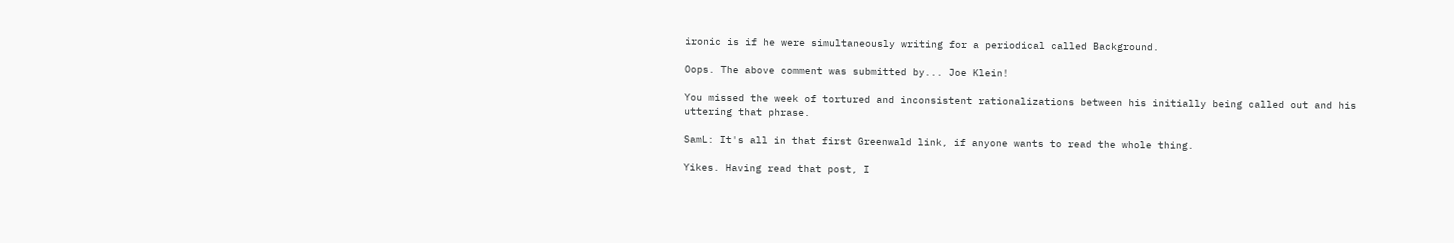ironic is if he were simultaneously writing for a periodical called Background.

Oops. The above comment was submitted by... Joe Klein!

You missed the week of tortured and inconsistent rationalizations between his initially being called out and his uttering that phrase.

SamL: It's all in that first Greenwald link, if anyone wants to read the whole thing.

Yikes. Having read that post, I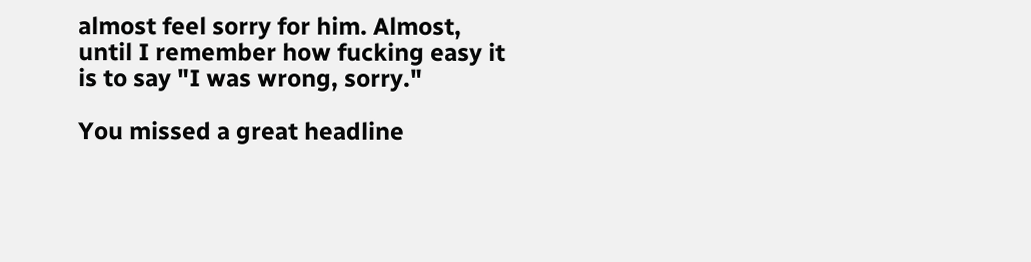almost feel sorry for him. Almost, until I remember how fucking easy it is to say "I was wrong, sorry."

You missed a great headline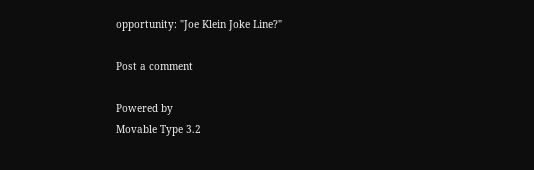opportunity: "Joe Klein Joke Line?"

Post a comment

Powered by
Movable Type 3.2